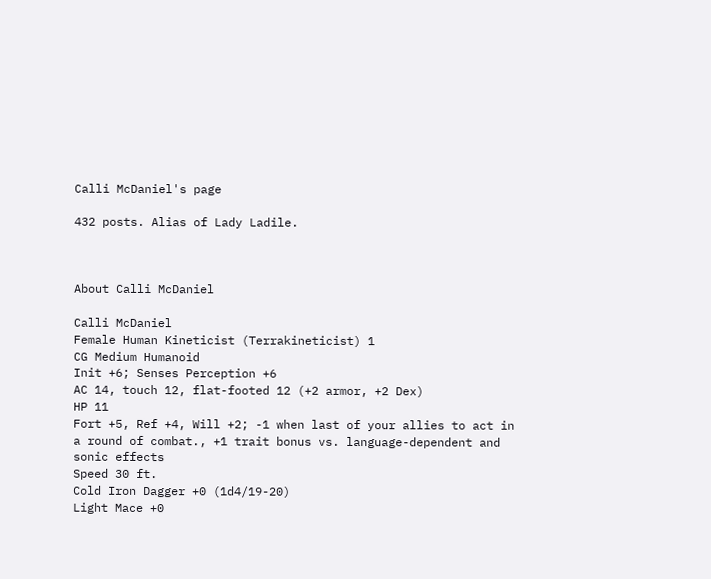Calli McDaniel's page

432 posts. Alias of Lady Ladile.



About Calli McDaniel

Calli McDaniel
Female Human Kineticist (Terrakineticist) 1
CG Medium Humanoid
Init +6; Senses Perception +6
AC 14, touch 12, flat-footed 12 (+2 armor, +2 Dex)
HP 11
Fort +5, Ref +4, Will +2; -1 when last of your allies to act in a round of combat., +1 trait bonus vs. language-dependent and sonic effects
Speed 30 ft.
Cold Iron Dagger +0 (1d4/19-20)
Light Mace +0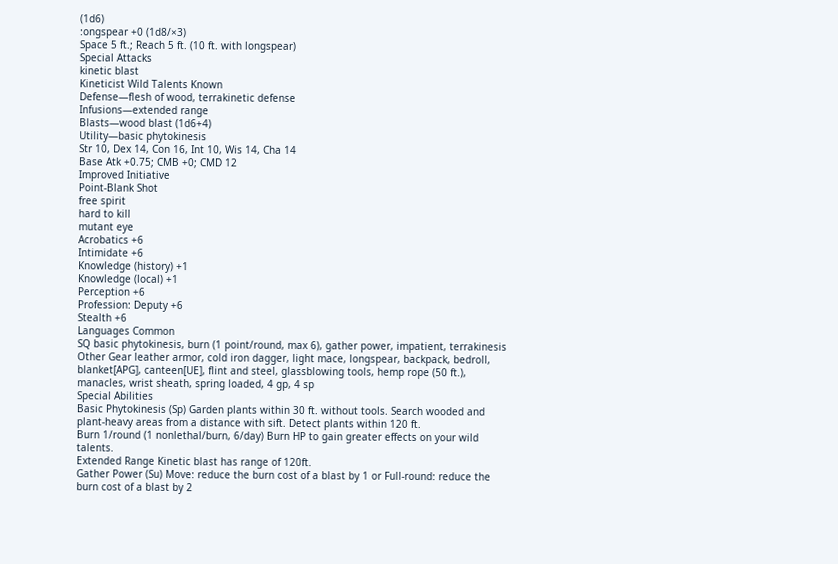(1d6)
:ongspear +0 (1d8/×3)
Space 5 ft.; Reach 5 ft. (10 ft. with longspear)
Special Attacks
kinetic blast
Kineticist Wild Talents Known
Defense—flesh of wood, terrakinetic defense
Infusions—extended range
Blasts—wood blast (1d6+4)
Utility—basic phytokinesis
Str 10, Dex 14, Con 16, Int 10, Wis 14, Cha 14
Base Atk +0.75; CMB +0; CMD 12
Improved Initiative
Point-Blank Shot
free spirit
hard to kill
mutant eye
Acrobatics +6
Intimidate +6
Knowledge (history) +1
Knowledge (local) +1
Perception +6
Profession: Deputy +6
Stealth +6
Languages Common
SQ basic phytokinesis, burn (1 point/round, max 6), gather power, impatient, terrakinesis
Other Gear leather armor, cold iron dagger, light mace, longspear, backpack, bedroll, blanket[APG], canteen[UE], flint and steel, glassblowing tools, hemp rope (50 ft.), manacles, wrist sheath, spring loaded, 4 gp, 4 sp
Special Abilities
Basic Phytokinesis (Sp) Garden plants within 30 ft. without tools. Search wooded and plant-heavy areas from a distance with sift. Detect plants within 120 ft.
Burn 1/round (1 nonlethal/burn, 6/day) Burn HP to gain greater effects on your wild talents.
Extended Range Kinetic blast has range of 120ft.
Gather Power (Su) Move: reduce the burn cost of a blast by 1 or Full-round: reduce the burn cost of a blast by 2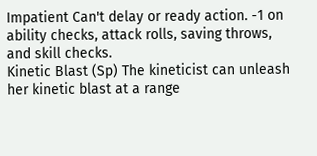Impatient Can't delay or ready action. -1 on ability checks, attack rolls, saving throws, and skill checks.
Kinetic Blast (Sp) The kineticist can unleash her kinetic blast at a range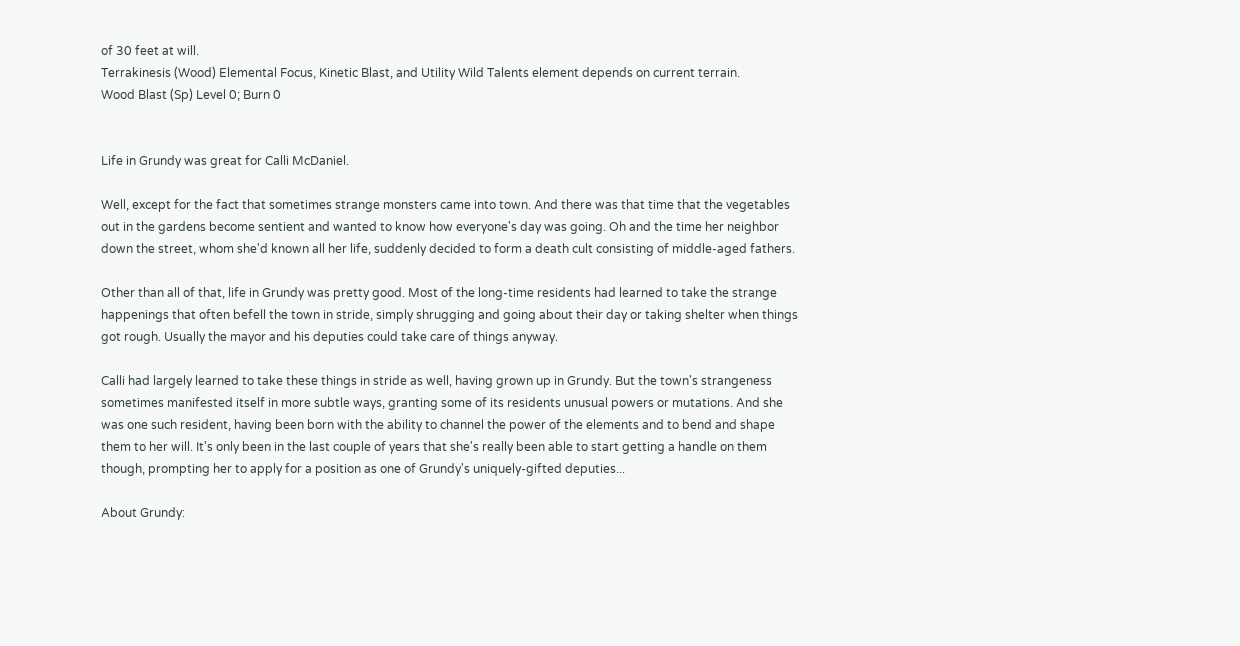of 30 feet at will.
Terrakinesis (Wood) Elemental Focus, Kinetic Blast, and Utility Wild Talents element depends on current terrain.
Wood Blast (Sp) Level 0; Burn 0


Life in Grundy was great for Calli McDaniel.

Well, except for the fact that sometimes strange monsters came into town. And there was that time that the vegetables out in the gardens become sentient and wanted to know how everyone's day was going. Oh and the time her neighbor down the street, whom she'd known all her life, suddenly decided to form a death cult consisting of middle-aged fathers.

Other than all of that, life in Grundy was pretty good. Most of the long-time residents had learned to take the strange happenings that often befell the town in stride, simply shrugging and going about their day or taking shelter when things got rough. Usually the mayor and his deputies could take care of things anyway.

Calli had largely learned to take these things in stride as well, having grown up in Grundy. But the town's strangeness sometimes manifested itself in more subtle ways, granting some of its residents unusual powers or mutations. And she was one such resident, having been born with the ability to channel the power of the elements and to bend and shape them to her will. It's only been in the last couple of years that she's really been able to start getting a handle on them though, prompting her to apply for a position as one of Grundy's uniquely-gifted deputies...

About Grundy: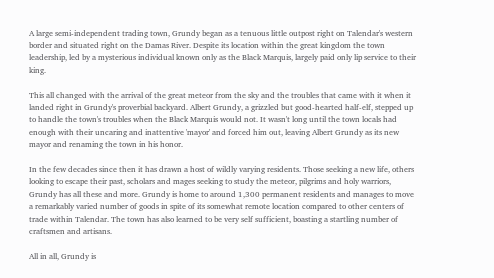A large semi-independent trading town, Grundy began as a tenuous little outpost right on Talendar's western border and situated right on the Damas River. Despite its location within the great kingdom the town leadership, led by a mysterious individual known only as the Black Marquis, largely paid only lip service to their king.

This all changed with the arrival of the great meteor from the sky and the troubles that came with it when it landed right in Grundy's proverbial backyard. Albert Grundy, a grizzled but good-hearted half-elf, stepped up to handle the town's troubles when the Black Marquis would not. It wasn't long until the town locals had enough with their uncaring and inattentive 'mayor' and forced him out, leaving Albert Grundy as its new mayor and renaming the town in his honor.

In the few decades since then it has drawn a host of wildly varying residents. Those seeking a new life, others looking to escape their past, scholars and mages seeking to study the meteor, pilgrims and holy warriors, Grundy has all these and more. Grundy is home to around 1,300 permanent residents and manages to move a remarkably varied number of goods in spite of its somewhat remote location compared to other centers of trade within Talendar. The town has also learned to be very self sufficient, boasting a startling number of craftsmen and artisans.

All in all, Grundy is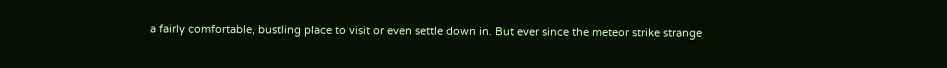a fairly comfortable, bustling place to visit or even settle down in. But ever since the meteor strike strange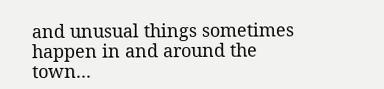and unusual things sometimes happen in and around the town...